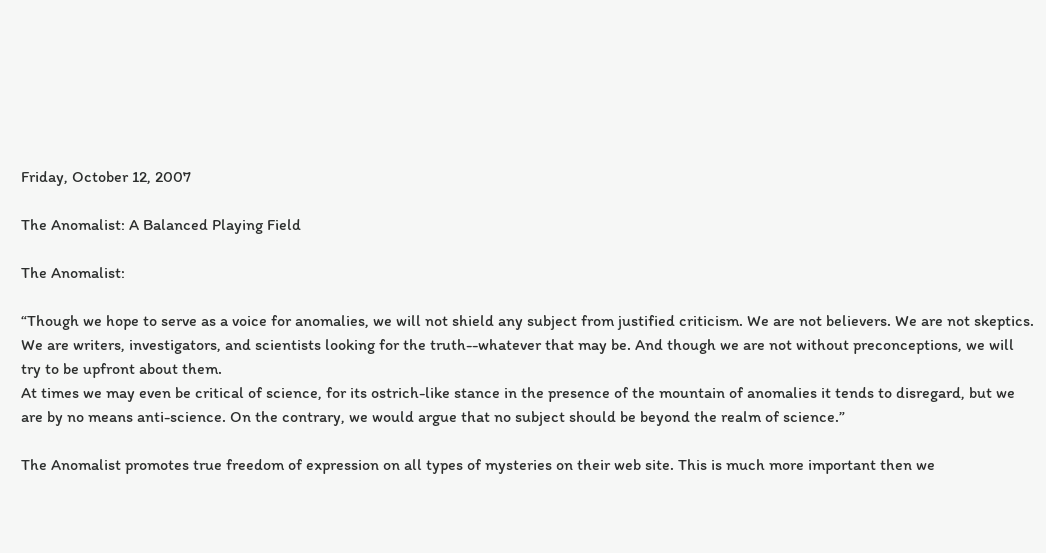Friday, October 12, 2007

The Anomalist: A Balanced Playing Field

The Anomalist:

“Though we hope to serve as a voice for anomalies, we will not shield any subject from justified criticism. We are not believers. We are not skeptics. We are writers, investigators, and scientists looking for the truth--whatever that may be. And though we are not without preconceptions, we will try to be upfront about them.
At times we may even be critical of science, for its ostrich-like stance in the presence of the mountain of anomalies it tends to disregard, but we are by no means anti-science. On the contrary, we would argue that no subject should be beyond the realm of science.”

The Anomalist promotes true freedom of expression on all types of mysteries on their web site. This is much more important then we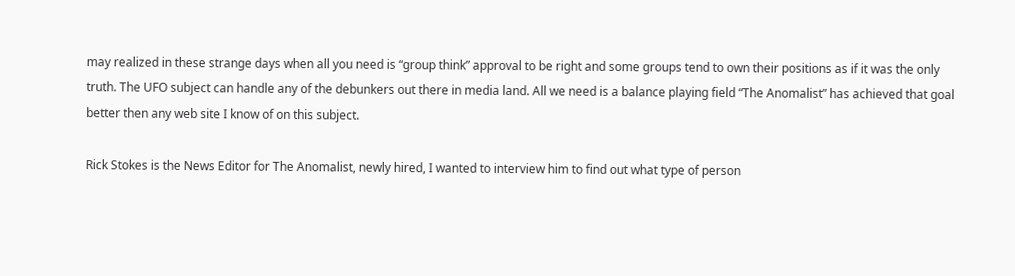may realized in these strange days when all you need is “group think” approval to be right and some groups tend to own their positions as if it was the only truth. The UFO subject can handle any of the debunkers out there in media land. All we need is a balance playing field “The Anomalist” has achieved that goal better then any web site I know of on this subject.

Rick Stokes is the News Editor for The Anomalist, newly hired, I wanted to interview him to find out what type of person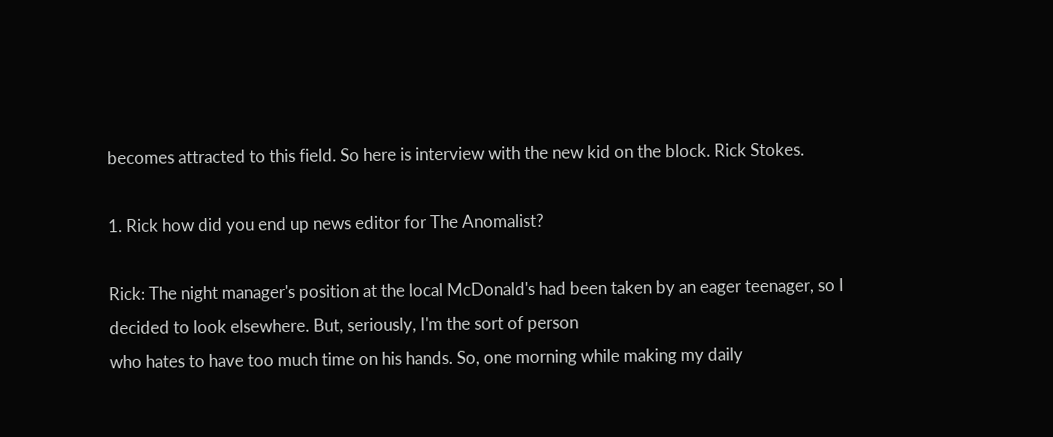becomes attracted to this field. So here is interview with the new kid on the block. Rick Stokes.

1. Rick how did you end up news editor for The Anomalist?

Rick: The night manager's position at the local McDonald's had been taken by an eager teenager, so I decided to look elsewhere. But, seriously, I'm the sort of person
who hates to have too much time on his hands. So, one morning while making my daily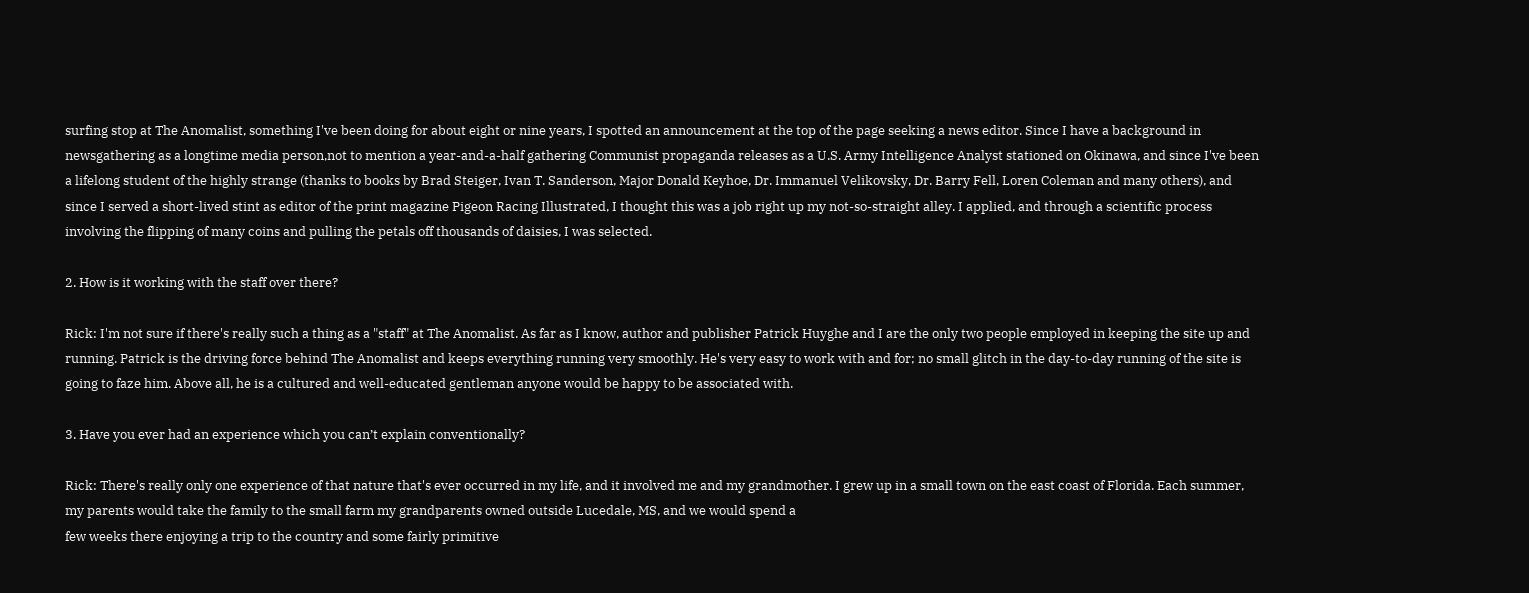surfing stop at The Anomalist, something I've been doing for about eight or nine years, I spotted an announcement at the top of the page seeking a news editor. Since I have a background in newsgathering as a longtime media person,not to mention a year-and-a-half gathering Communist propaganda releases as a U.S. Army Intelligence Analyst stationed on Okinawa, and since I've been a lifelong student of the highly strange (thanks to books by Brad Steiger, Ivan T. Sanderson, Major Donald Keyhoe, Dr. Immanuel Velikovsky, Dr. Barry Fell, Loren Coleman and many others), and since I served a short-lived stint as editor of the print magazine Pigeon Racing Illustrated, I thought this was a job right up my not-so-straight alley. I applied, and through a scientific process involving the flipping of many coins and pulling the petals off thousands of daisies, I was selected.

2. How is it working with the staff over there?

Rick: I'm not sure if there's really such a thing as a "staff" at The Anomalist. As far as I know, author and publisher Patrick Huyghe and I are the only two people employed in keeping the site up and running. Patrick is the driving force behind The Anomalist and keeps everything running very smoothly. He's very easy to work with and for; no small glitch in the day-to-day running of the site is going to faze him. Above all, he is a cultured and well-educated gentleman anyone would be happy to be associated with.

3. Have you ever had an experience which you can’t explain conventionally?

Rick: There's really only one experience of that nature that's ever occurred in my life, and it involved me and my grandmother. I grew up in a small town on the east coast of Florida. Each summer, my parents would take the family to the small farm my grandparents owned outside Lucedale, MS, and we would spend a
few weeks there enjoying a trip to the country and some fairly primitive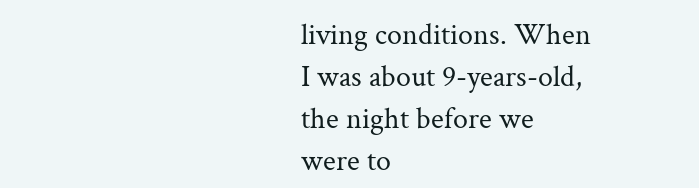living conditions. When I was about 9-years-old, the night before we were to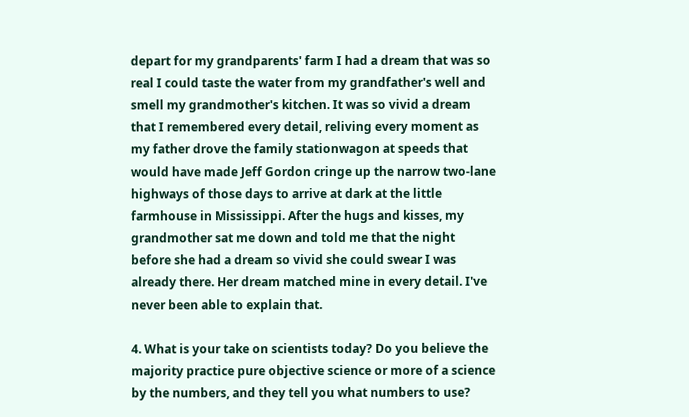depart for my grandparents' farm I had a dream that was so real I could taste the water from my grandfather's well and smell my grandmother's kitchen. It was so vivid a dream that I remembered every detail, reliving every moment as my father drove the family stationwagon at speeds that would have made Jeff Gordon cringe up the narrow two-lane highways of those days to arrive at dark at the little farmhouse in Mississippi. After the hugs and kisses, my grandmother sat me down and told me that the night before she had a dream so vivid she could swear I was already there. Her dream matched mine in every detail. I've never been able to explain that.

4. What is your take on scientists today? Do you believe the majority practice pure objective science or more of a science by the numbers, and they tell you what numbers to use?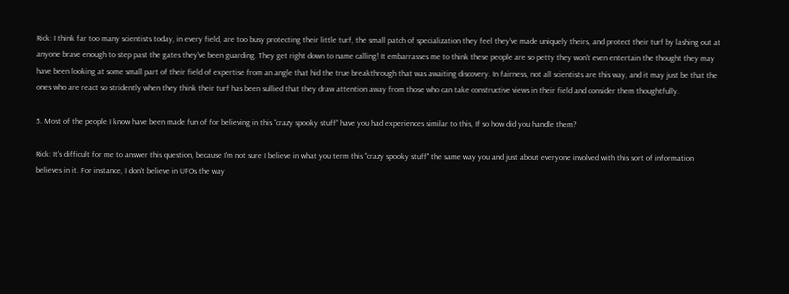Rick: I think far too many scientists today, in every field, are too busy protecting their little turf, the small patch of specialization they feel they've made uniquely theirs, and protect their turf by lashing out at anyone brave enough to step past the gates they've been guarding. They get right down to name calling! It embarrasses me to think these people are so petty they won't even entertain the thought they may have been looking at some small part of their field of expertise from an angle that hid the true breakthrough that was awaiting discovery. In fairness, not all scientists are this way, and it may just be that the ones who are react so stridently when they think their turf has been sullied that they draw attention away from those who can take constructive views in their field and consider them thoughtfully.

5. Most of the people I know have been made fun of for believing in this “crazy spooky stuff” have you had experiences similar to this, If so how did you handle them?

Rick: It's difficult for me to answer this question, because I'm not sure I believe in what you term this "crazy spooky stuff" the same way you and just about everyone involved with this sort of information believes in it. For instance, I don't believe in UFOs the way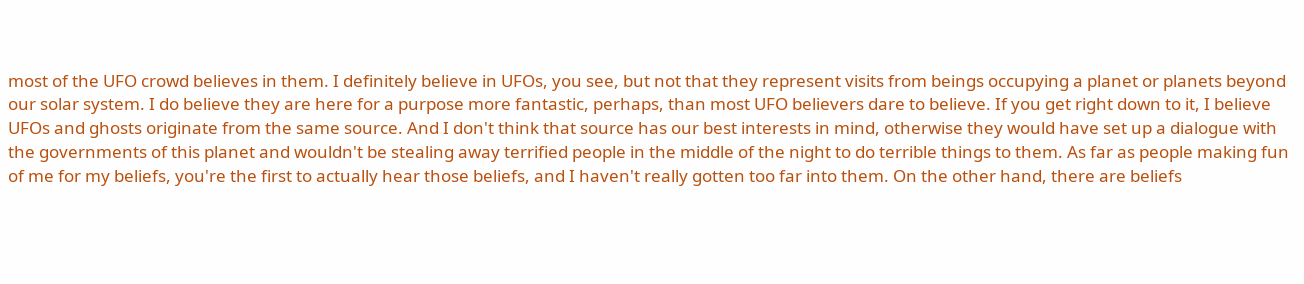most of the UFO crowd believes in them. I definitely believe in UFOs, you see, but not that they represent visits from beings occupying a planet or planets beyond our solar system. I do believe they are here for a purpose more fantastic, perhaps, than most UFO believers dare to believe. If you get right down to it, I believe UFOs and ghosts originate from the same source. And I don't think that source has our best interests in mind, otherwise they would have set up a dialogue with the governments of this planet and wouldn't be stealing away terrified people in the middle of the night to do terrible things to them. As far as people making fun of me for my beliefs, you're the first to actually hear those beliefs, and I haven't really gotten too far into them. On the other hand, there are beliefs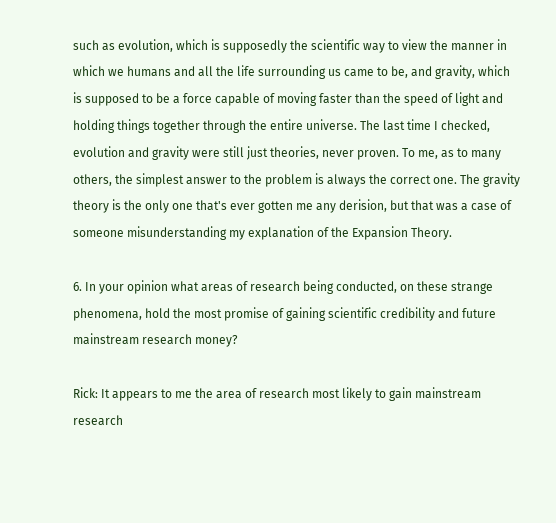such as evolution, which is supposedly the scientific way to view the manner in which we humans and all the life surrounding us came to be, and gravity, which is supposed to be a force capable of moving faster than the speed of light and holding things together through the entire universe. The last time I checked, evolution and gravity were still just theories, never proven. To me, as to many others, the simplest answer to the problem is always the correct one. The gravity theory is the only one that's ever gotten me any derision, but that was a case of someone misunderstanding my explanation of the Expansion Theory.

6. In your opinion what areas of research being conducted, on these strange phenomena, hold the most promise of gaining scientific credibility and future mainstream research money?

Rick: It appears to me the area of research most likely to gain mainstream research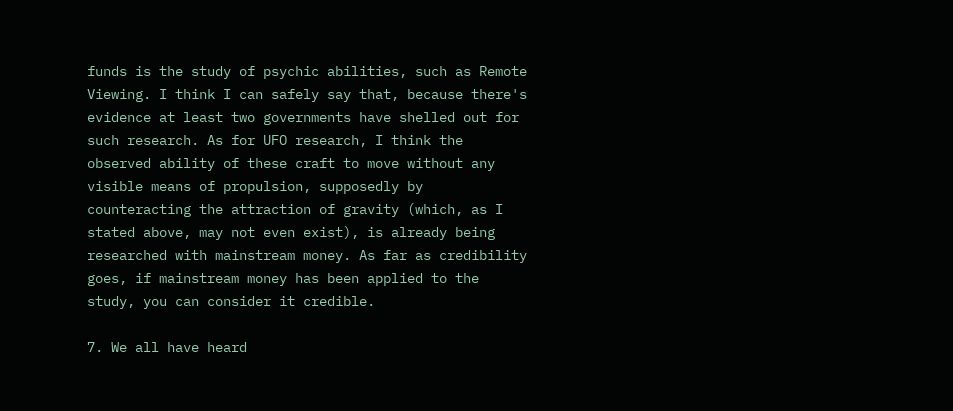funds is the study of psychic abilities, such as Remote Viewing. I think I can safely say that, because there's evidence at least two governments have shelled out for such research. As for UFO research, I think the observed ability of these craft to move without any visible means of propulsion, supposedly by counteracting the attraction of gravity (which, as I stated above, may not even exist), is already being researched with mainstream money. As far as credibility goes, if mainstream money has been applied to the study, you can consider it credible.

7. We all have heard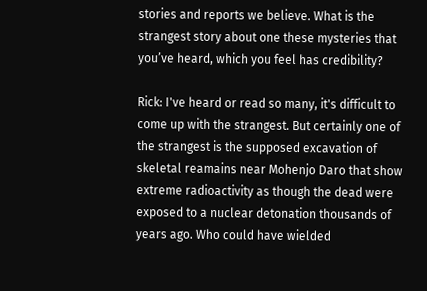stories and reports we believe. What is the strangest story about one these mysteries that you’ve heard, which you feel has credibility?

Rick: I've heard or read so many, it's difficult to come up with the strangest. But certainly one of the strangest is the supposed excavation of skeletal reamains near Mohenjo Daro that show extreme radioactivity as though the dead were exposed to a nuclear detonation thousands of years ago. Who could have wielded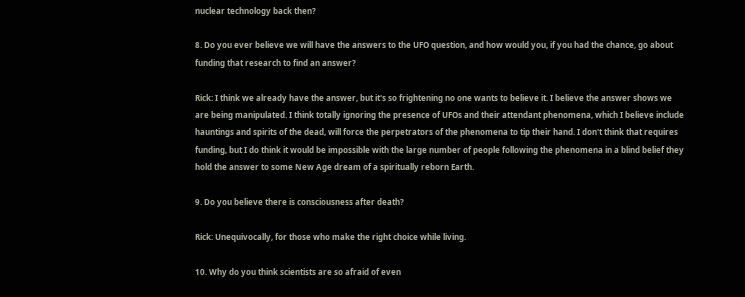nuclear technology back then?

8. Do you ever believe we will have the answers to the UFO question, and how would you, if you had the chance, go about funding that research to find an answer?

Rick: I think we already have the answer, but it's so frightening no one wants to believe it. I believe the answer shows we are being manipulated. I think totally ignoring the presence of UFOs and their attendant phenomena, which I believe include hauntings and spirits of the dead, will force the perpetrators of the phenomena to tip their hand. I don't think that requires funding, but I do think it would be impossible with the large number of people following the phenomena in a blind belief they hold the answer to some New Age dream of a spiritually reborn Earth.

9. Do you believe there is consciousness after death?

Rick: Unequivocally, for those who make the right choice while living.

10. Why do you think scientists are so afraid of even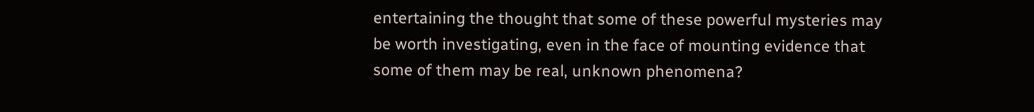entertaining the thought that some of these powerful mysteries may be worth investigating, even in the face of mounting evidence that some of them may be real, unknown phenomena?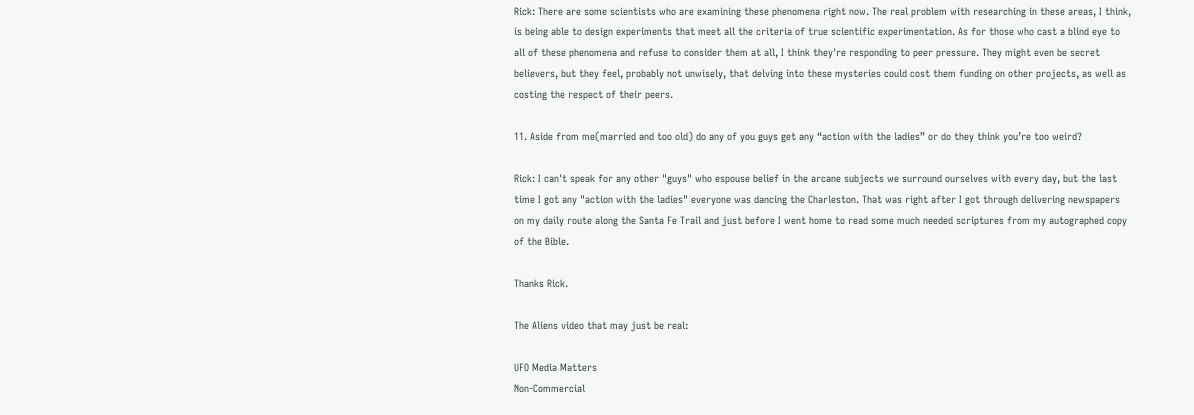Rick: There are some scientists who are examining these phenomena right now. The real problem with researching in these areas, I think, is being able to design experiments that meet all the criteria of true scientific experimentation. As for those who cast a blind eye to all of these phenomena and refuse to consider them at all, I think they're responding to peer pressure. They might even be secret believers, but they feel, probably not unwisely, that delving into these mysteries could cost them funding on other projects, as well as costing the respect of their peers.

11. Aside from me(married and too old) do any of you guys get any “action with the ladies” or do they think you’re too weird?

Rick: I can't speak for any other "guys" who espouse belief in the arcane subjects we surround ourselves with every day, but the last time I got any "action with the ladies" everyone was dancing the Charleston. That was right after I got through delivering newspapers on my daily route along the Santa Fe Trail and just before I went home to read some much needed scriptures from my autographed copy of the Bible.

Thanks Rick.

The Aliens video that may just be real:

UFO Media Matters
Non-Commercial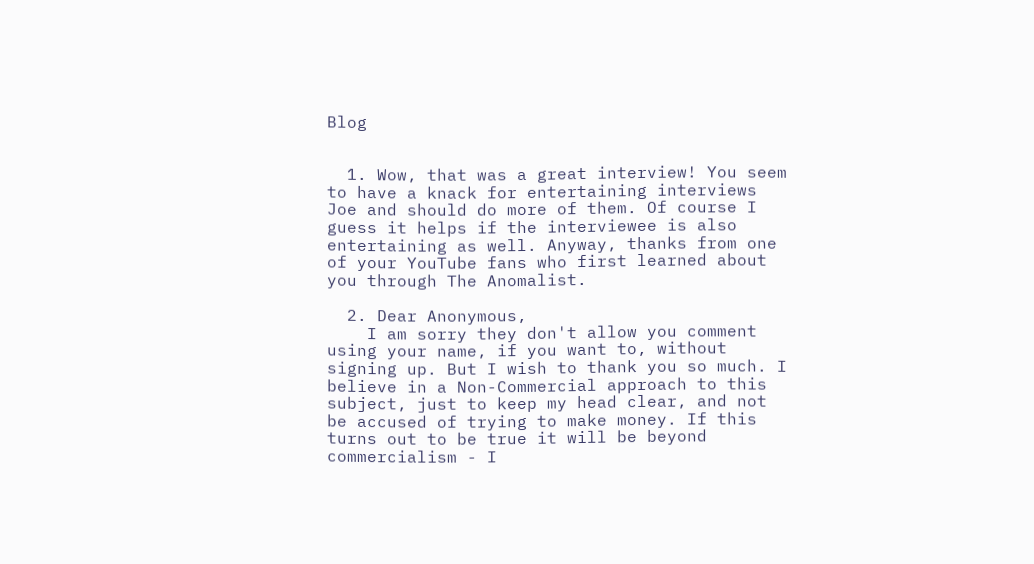Blog


  1. Wow, that was a great interview! You seem to have a knack for entertaining interviews Joe and should do more of them. Of course I guess it helps if the interviewee is also entertaining as well. Anyway, thanks from one of your YouTube fans who first learned about you through The Anomalist.

  2. Dear Anonymous,
    I am sorry they don't allow you comment using your name, if you want to, without signing up. But I wish to thank you so much. I believe in a Non-Commercial approach to this subject, just to keep my head clear, and not be accused of trying to make money. If this turns out to be true it will be beyond commercialism - I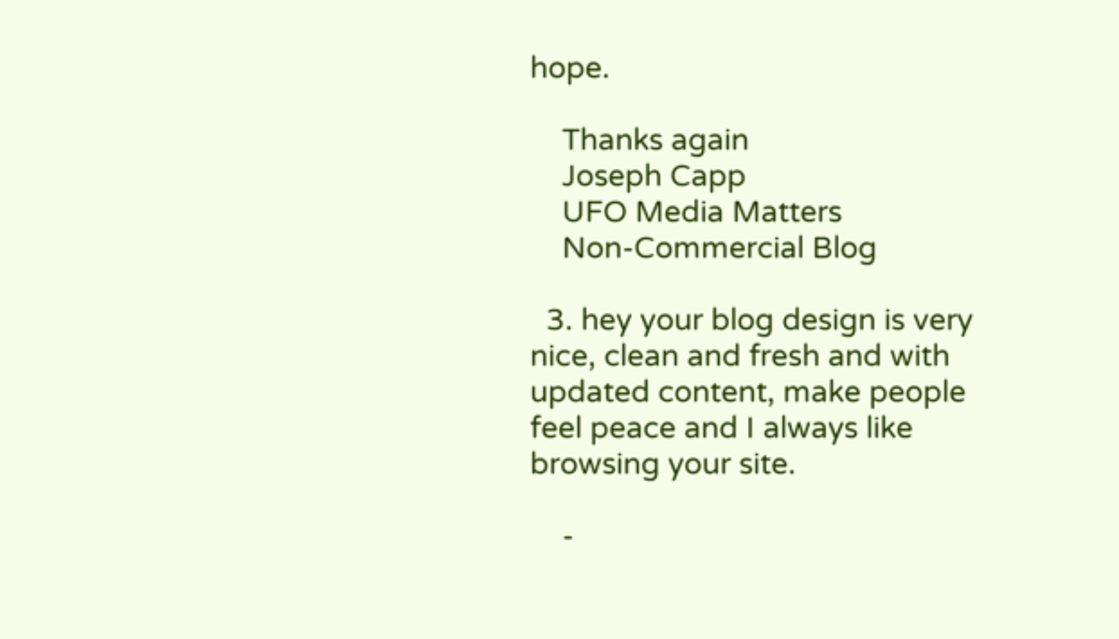hope.

    Thanks again
    Joseph Capp
    UFO Media Matters
    Non-Commercial Blog

  3. hey your blog design is very nice, clean and fresh and with updated content, make people feel peace and I always like browsing your site.

    -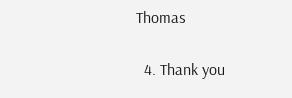Thomas

  4. Thank you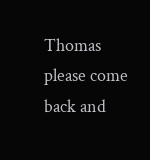Thomas please come back and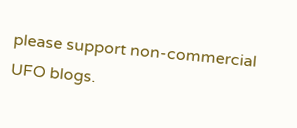please support non-commercial UFO blogs.